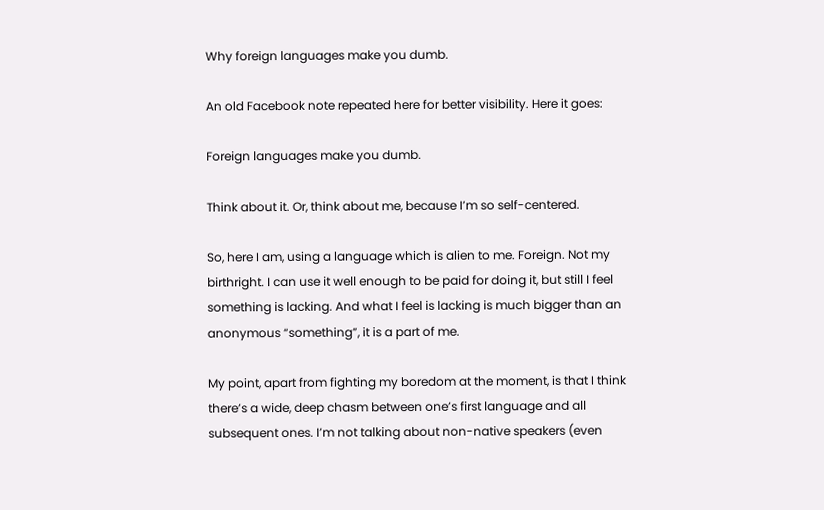Why foreign languages make you dumb.

An old Facebook note repeated here for better visibility. Here it goes:

Foreign languages make you dumb.

Think about it. Or, think about me, because I’m so self-centered.

So, here I am, using a language which is alien to me. Foreign. Not my birthright. I can use it well enough to be paid for doing it, but still I feel something is lacking. And what I feel is lacking is much bigger than an anonymous “something”, it is a part of me.

My point, apart from fighting my boredom at the moment, is that I think there’s a wide, deep chasm between one’s first language and all subsequent ones. I’m not talking about non-native speakers (even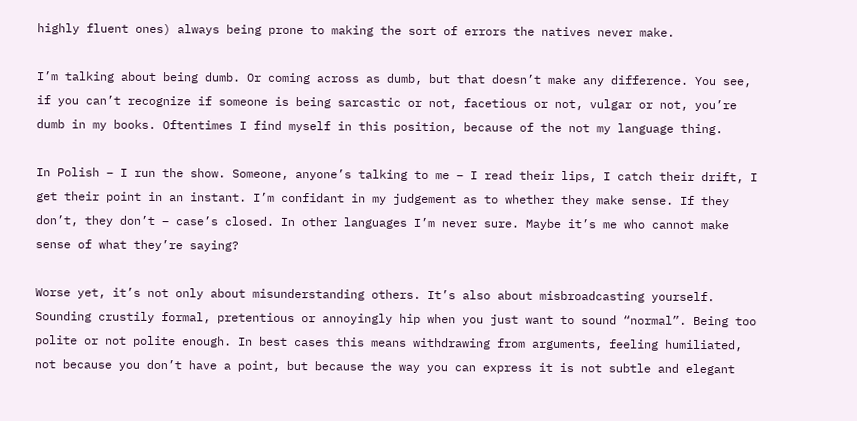highly fluent ones) always being prone to making the sort of errors the natives never make.

I’m talking about being dumb. Or coming across as dumb, but that doesn’t make any difference. You see, if you can’t recognize if someone is being sarcastic or not, facetious or not, vulgar or not, you’re dumb in my books. Oftentimes I find myself in this position, because of the not my language thing.

In Polish – I run the show. Someone, anyone’s talking to me – I read their lips, I catch their drift, I get their point in an instant. I’m confidant in my judgement as to whether they make sense. If they don’t, they don’t – case’s closed. In other languages I’m never sure. Maybe it’s me who cannot make sense of what they’re saying?

Worse yet, it’s not only about misunderstanding others. It’s also about misbroadcasting yourself. Sounding crustily formal, pretentious or annoyingly hip when you just want to sound “normal”. Being too polite or not polite enough. In best cases this means withdrawing from arguments, feeling humiliated, not because you don’t have a point, but because the way you can express it is not subtle and elegant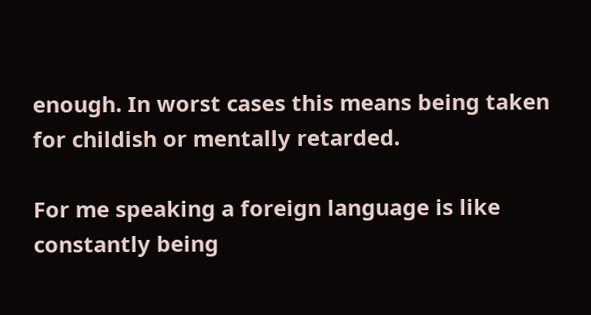enough. In worst cases this means being taken for childish or mentally retarded.

For me speaking a foreign language is like constantly being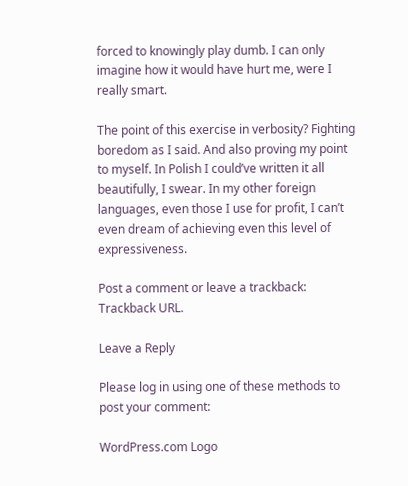forced to knowingly play dumb. I can only imagine how it would have hurt me, were I really smart.

The point of this exercise in verbosity? Fighting boredom as I said. And also proving my point to myself. In Polish I could’ve written it all beautifully, I swear. In my other foreign languages, even those I use for profit, I can’t even dream of achieving even this level of expressiveness.

Post a comment or leave a trackback: Trackback URL.

Leave a Reply

Please log in using one of these methods to post your comment:

WordPress.com Logo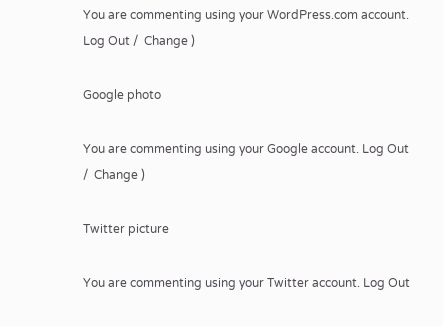You are commenting using your WordPress.com account. Log Out /  Change )

Google photo

You are commenting using your Google account. Log Out /  Change )

Twitter picture

You are commenting using your Twitter account. Log Out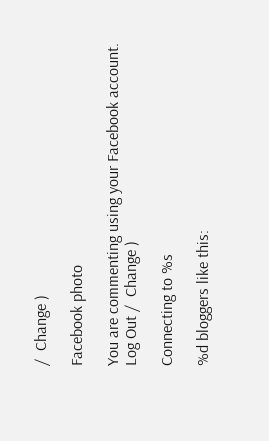/  Change )

Facebook photo

You are commenting using your Facebook account. Log Out /  Change )

Connecting to %s

%d bloggers like this: